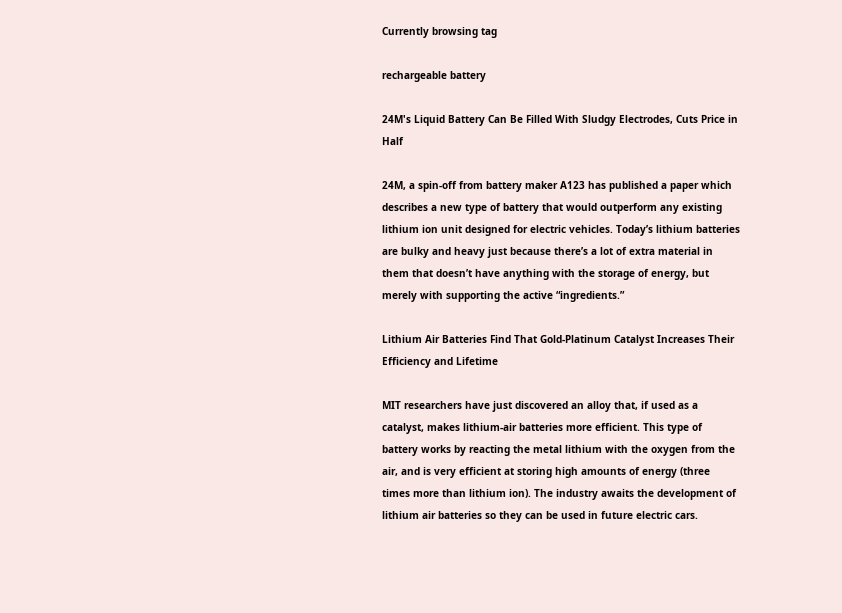Currently browsing tag

rechargeable battery

24M's Liquid Battery Can Be Filled With Sludgy Electrodes, Cuts Price in Half

24M, a spin-off from battery maker A123 has published a paper which describes a new type of battery that would outperform any existing lithium ion unit designed for electric vehicles. Today’s lithium batteries are bulky and heavy just because there’s a lot of extra material in them that doesn’t have anything with the storage of energy, but merely with supporting the active “ingredients.”

Lithium Air Batteries Find That Gold-Platinum Catalyst Increases Their Efficiency and Lifetime

MIT researchers have just discovered an alloy that, if used as a catalyst, makes lithium-air batteries more efficient. This type of battery works by reacting the metal lithium with the oxygen from the air, and is very efficient at storing high amounts of energy (three times more than lithium ion). The industry awaits the development of lithium air batteries so they can be used in future electric cars.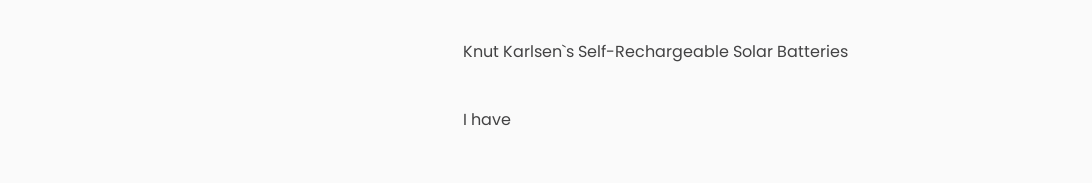Knut Karlsen`s Self-Rechargeable Solar Batteries

I have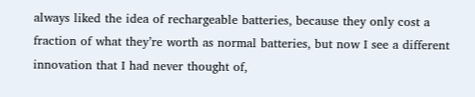always liked the idea of rechargeable batteries, because they only cost a fraction of what they’re worth as normal batteries, but now I see a different innovation that I had never thought of,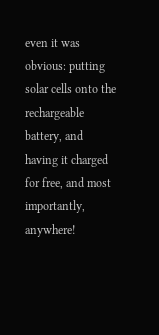even it was obvious: putting solar cells onto the rechargeable battery, and having it charged for free, and most importantly, anywhere!